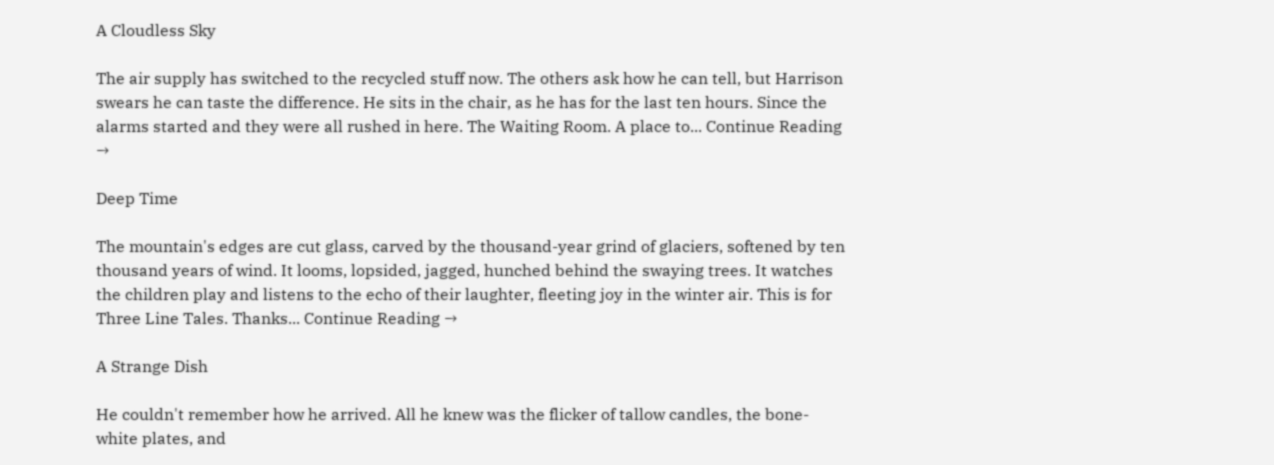A Cloudless Sky

The air supply has switched to the recycled stuff now. The others ask how he can tell, but Harrison swears he can taste the difference. He sits in the chair, as he has for the last ten hours. Since the alarms started and they were all rushed in here. The Waiting Room. A place to... Continue Reading →

Deep Time

The mountain's edges are cut glass, carved by the thousand-year grind of glaciers, softened by ten thousand years of wind. It looms, lopsided, jagged, hunched behind the swaying trees. It watches the children play and listens to the echo of their laughter, fleeting joy in the winter air. This is for Three Line Tales. Thanks... Continue Reading →

A Strange Dish

He couldn't remember how he arrived. All he knew was the flicker of tallow candles, the bone-white plates, and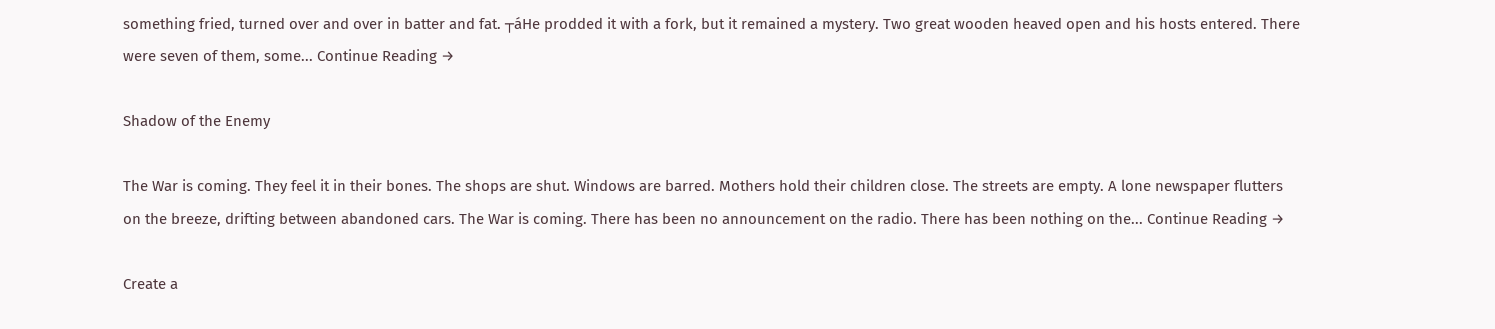something fried, turned over and over in batter and fat. ┬áHe prodded it with a fork, but it remained a mystery. Two great wooden heaved open and his hosts entered. There were seven of them, some... Continue Reading →

Shadow of the Enemy

The War is coming. They feel it in their bones. The shops are shut. Windows are barred. Mothers hold their children close. The streets are empty. A lone newspaper flutters on the breeze, drifting between abandoned cars. The War is coming. There has been no announcement on the radio. There has been nothing on the... Continue Reading →

Create a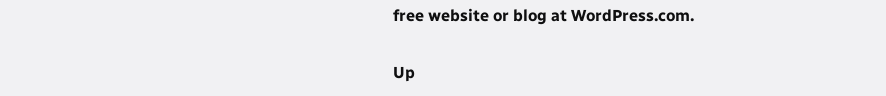free website or blog at WordPress.com.

Up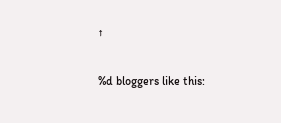↑

%d bloggers like this: